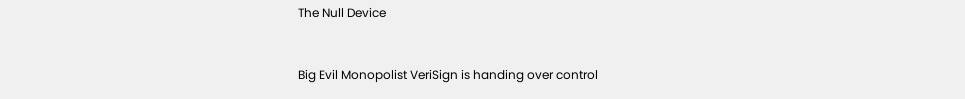The Null Device


Big Evil Monopolist VeriSign is handing over control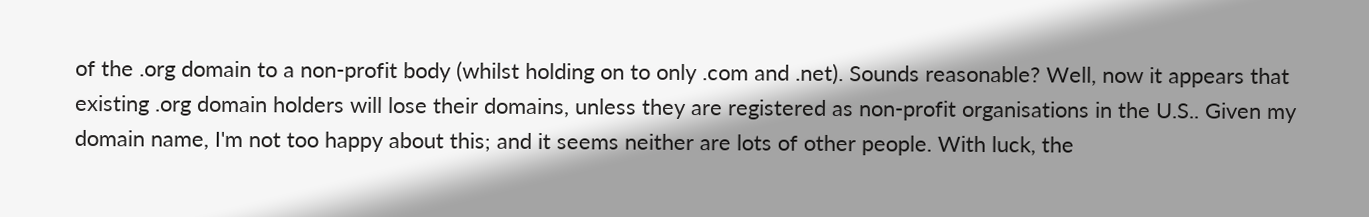of the .org domain to a non-profit body (whilst holding on to only .com and .net). Sounds reasonable? Well, now it appears that existing .org domain holders will lose their domains, unless they are registered as non-profit organisations in the U.S.. Given my domain name, I'm not too happy about this; and it seems neither are lots of other people. With luck, the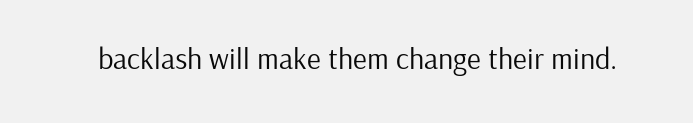backlash will make them change their mind.